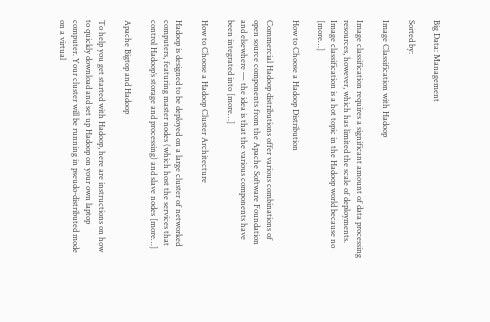Big Data: Management

Sorted by:

Image Classification with Hadoop

Image classification requires a significant amount of data processing resources, however, which has limited the scale of deployments. Image classification is a hot topic in the Hadoop world because no [more…]

How to Choose a Hadoop Distribution

Commercial Hadoop distributions offer various combinations of open source components from the Apache Software Foundation and elsewhere — the idea is that the various components have been integrated into [more…]

How to Choose a Hadoop Cluster Architecture

Hadoop is designed to be deployed on a large cluster of networked computers, featuring master nodes (which host the services that control Hadoop’s storage and processing) and slave nodes [more…]

Apache Bigtop and Hadoop

To help you get started with Hadoop, here are instructions on how to quickly download and set up Hadoop on your own laptop computer. Your cluster will be running in pseudo-distributed mode on a virtual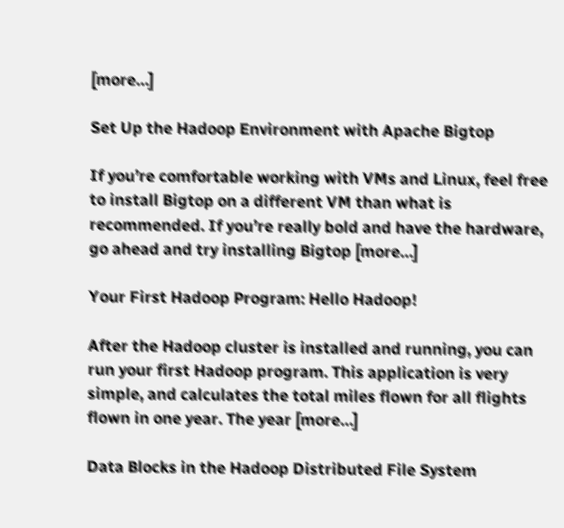[more…]

Set Up the Hadoop Environment with Apache Bigtop

If you’re comfortable working with VMs and Linux, feel free to install Bigtop on a different VM than what is recommended. If you’re really bold and have the hardware, go ahead and try installing Bigtop [more…]

Your First Hadoop Program: Hello Hadoop!

After the Hadoop cluster is installed and running, you can run your first Hadoop program. This application is very simple, and calculates the total miles flown for all flights flown in one year. The year [more…]

Data Blocks in the Hadoop Distributed File System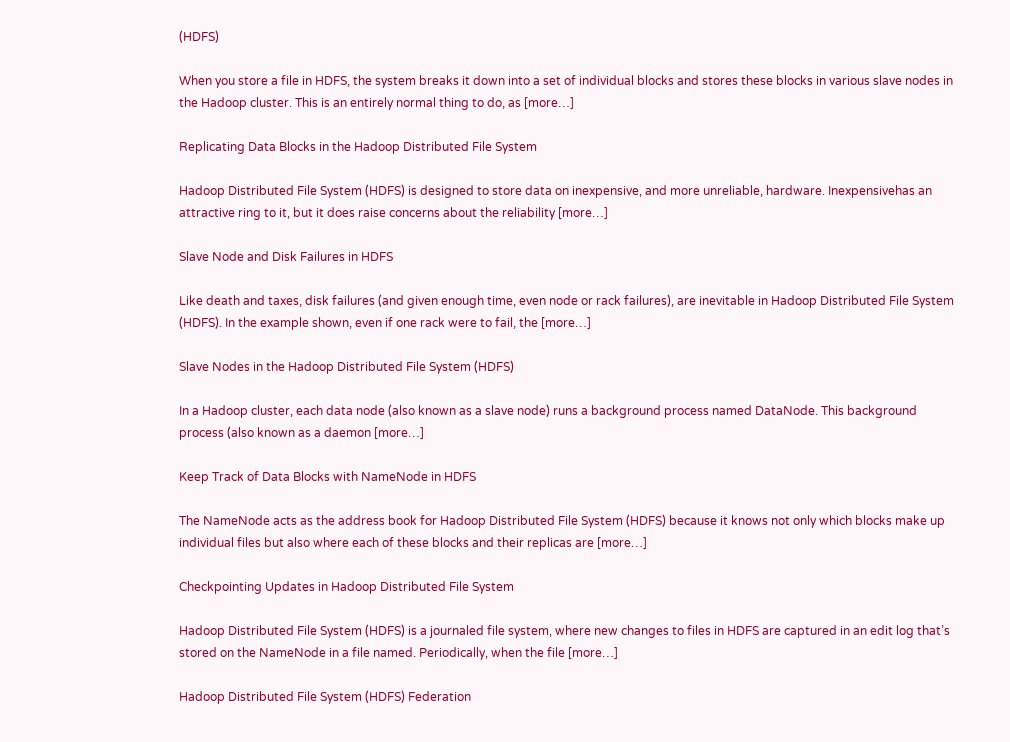(HDFS)

When you store a file in HDFS, the system breaks it down into a set of individual blocks and stores these blocks in various slave nodes in the Hadoop cluster. This is an entirely normal thing to do, as [more…]

Replicating Data Blocks in the Hadoop Distributed File System

Hadoop Distributed File System (HDFS) is designed to store data on inexpensive, and more unreliable, hardware. Inexpensivehas an attractive ring to it, but it does raise concerns about the reliability [more…]

Slave Node and Disk Failures in HDFS

Like death and taxes, disk failures (and given enough time, even node or rack failures), are inevitable in Hadoop Distributed File System (HDFS). In the example shown, even if one rack were to fail, the [more…]

Slave Nodes in the Hadoop Distributed File System (HDFS)

In a Hadoop cluster, each data node (also known as a slave node) runs a background process named DataNode. This background process (also known as a daemon [more…]

Keep Track of Data Blocks with NameNode in HDFS

The NameNode acts as the address book for Hadoop Distributed File System (HDFS) because it knows not only which blocks make up individual files but also where each of these blocks and their replicas are [more…]

Checkpointing Updates in Hadoop Distributed File System

Hadoop Distributed File System (HDFS) is a journaled file system, where new changes to files in HDFS are captured in an edit log that’s stored on the NameNode in a file named. Periodically, when the file [more…]

Hadoop Distributed File System (HDFS) Federation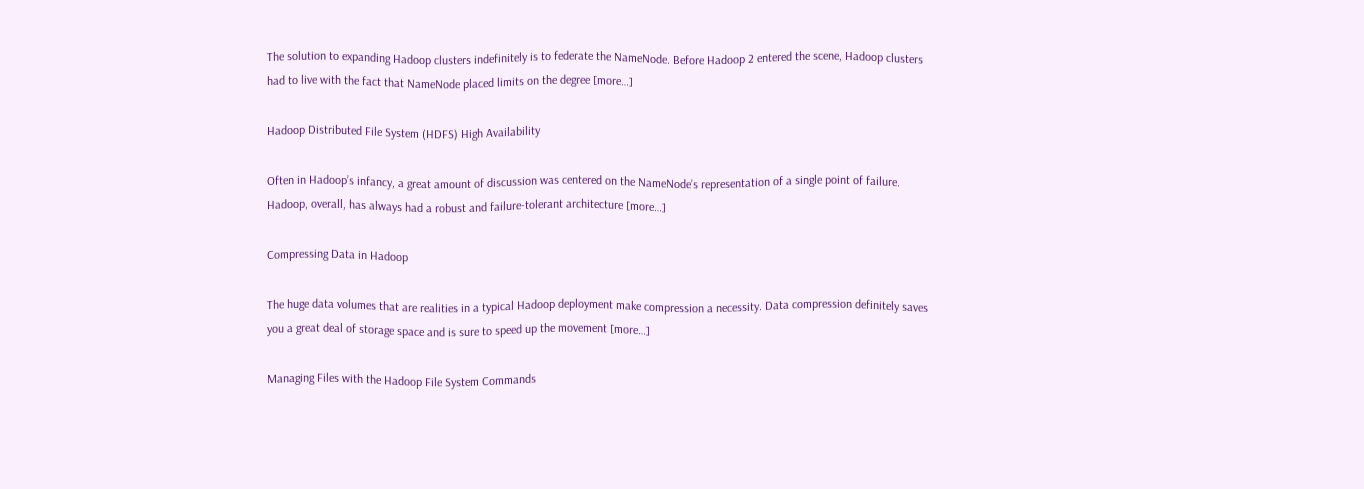The solution to expanding Hadoop clusters indefinitely is to federate the NameNode. Before Hadoop 2 entered the scene, Hadoop clusters had to live with the fact that NameNode placed limits on the degree [more…]

Hadoop Distributed File System (HDFS) High Availability

Often in Hadoop’s infancy, a great amount of discussion was centered on the NameNode’s representation of a single point of failure. Hadoop, overall, has always had a robust and failure-tolerant architecture [more…]

Compressing Data in Hadoop

The huge data volumes that are realities in a typical Hadoop deployment make compression a necessity. Data compression definitely saves you a great deal of storage space and is sure to speed up the movement [more…]

Managing Files with the Hadoop File System Commands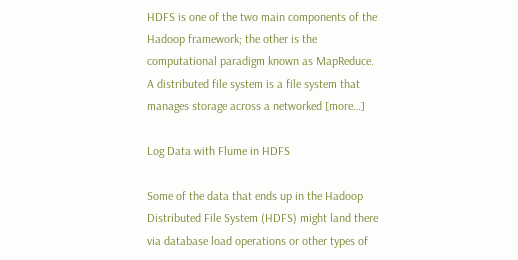HDFS is one of the two main components of the Hadoop framework; the other is the computational paradigm known as MapReduce. A distributed file system is a file system that manages storage across a networked [more…]

Log Data with Flume in HDFS

Some of the data that ends up in the Hadoop Distributed File System (HDFS) might land there via database load operations or other types of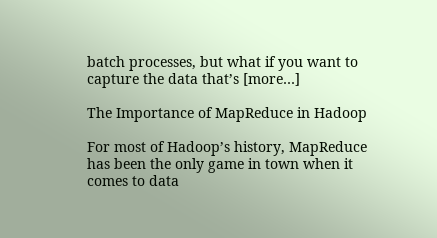batch processes, but what if you want to capture the data that’s [more…]

The Importance of MapReduce in Hadoop

For most of Hadoop’s history, MapReduce has been the only game in town when it comes to data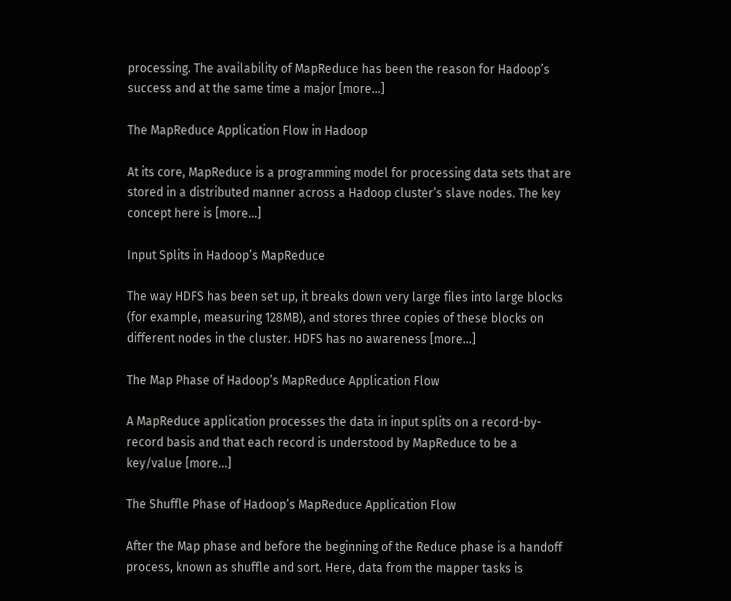processing. The availability of MapReduce has been the reason for Hadoop’s success and at the same time a major [more…]

The MapReduce Application Flow in Hadoop

At its core, MapReduce is a programming model for processing data sets that are stored in a distributed manner across a Hadoop cluster’s slave nodes. The key concept here is [more…]

Input Splits in Hadoop’s MapReduce

The way HDFS has been set up, it breaks down very large files into large blocks (for example, measuring 128MB), and stores three copies of these blocks on different nodes in the cluster. HDFS has no awareness [more…]

The Map Phase of Hadoop’s MapReduce Application Flow

A MapReduce application processes the data in input splits on a record-by-record basis and that each record is understood by MapReduce to be a key/value [more…]

The Shuffle Phase of Hadoop’s MapReduce Application Flow

After the Map phase and before the beginning of the Reduce phase is a handoff process, known as shuffle and sort. Here, data from the mapper tasks is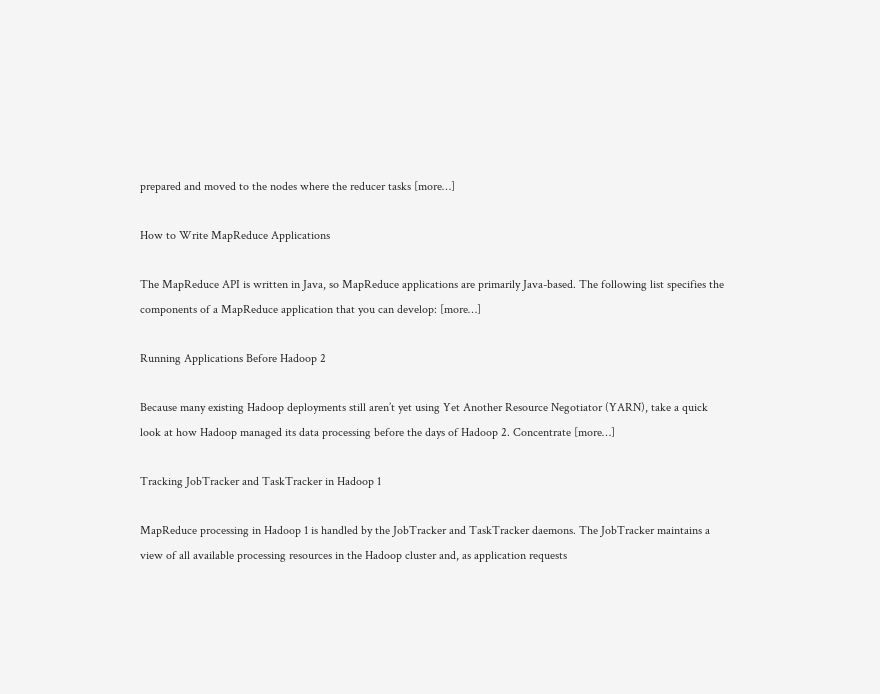prepared and moved to the nodes where the reducer tasks [more…]

How to Write MapReduce Applications

The MapReduce API is written in Java, so MapReduce applications are primarily Java-based. The following list specifies the components of a MapReduce application that you can develop: [more…]

Running Applications Before Hadoop 2

Because many existing Hadoop deployments still aren’t yet using Yet Another Resource Negotiator (YARN), take a quick look at how Hadoop managed its data processing before the days of Hadoop 2. Concentrate [more…]

Tracking JobTracker and TaskTracker in Hadoop 1

MapReduce processing in Hadoop 1 is handled by the JobTracker and TaskTracker daemons. The JobTracker maintains a view of all available processing resources in the Hadoop cluster and, as application requests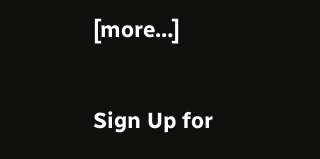[more…]


Sign Up for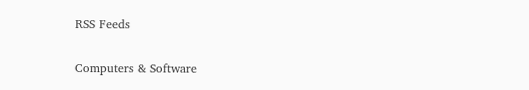RSS Feeds

Computers & Software